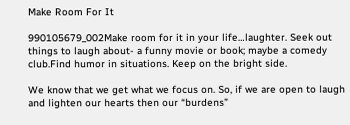Make Room For It

990105679_002Make room for it in your life…laughter. Seek out things to laugh about- a funny movie or book; maybe a comedy club.Find humor in situations. Keep on the bright side.

We know that we get what we focus on. So, if we are open to laugh and lighten our hearts then our “burdens”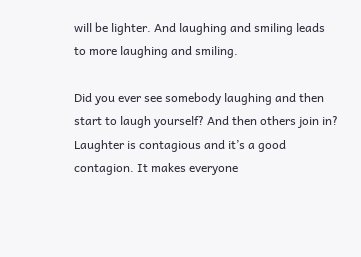will be lighter. And laughing and smiling leads to more laughing and smiling.

Did you ever see somebody laughing and then start to laugh yourself? And then others join in? Laughter is contagious and it’s a good contagion. It makes everyone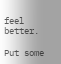feel better.

Put some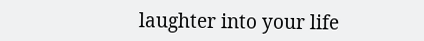laughter into your life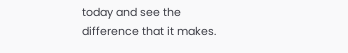today and see the difference that it makes.